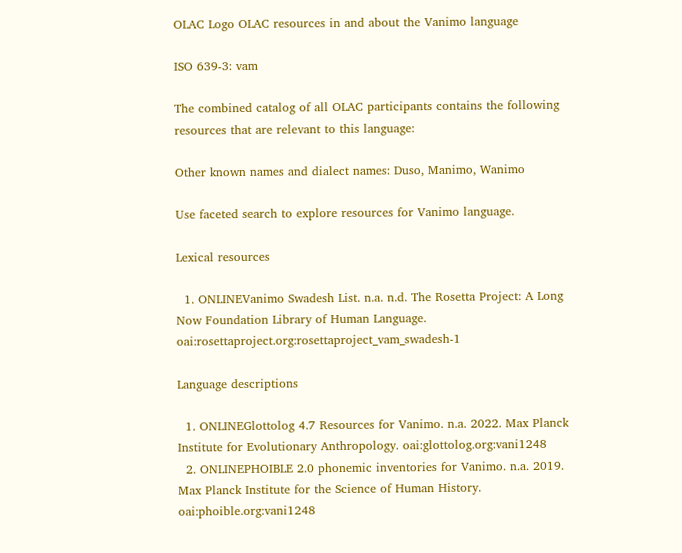OLAC Logo OLAC resources in and about the Vanimo language

ISO 639-3: vam

The combined catalog of all OLAC participants contains the following resources that are relevant to this language:

Other known names and dialect names: Duso, Manimo, Wanimo

Use faceted search to explore resources for Vanimo language.

Lexical resources

  1. ONLINEVanimo Swadesh List. n.a. n.d. The Rosetta Project: A Long Now Foundation Library of Human Language. oai:rosettaproject.org:rosettaproject_vam_swadesh-1

Language descriptions

  1. ONLINEGlottolog 4.7 Resources for Vanimo. n.a. 2022. Max Planck Institute for Evolutionary Anthropology. oai:glottolog.org:vani1248
  2. ONLINEPHOIBLE 2.0 phonemic inventories for Vanimo. n.a. 2019. Max Planck Institute for the Science of Human History. oai:phoible.org:vani1248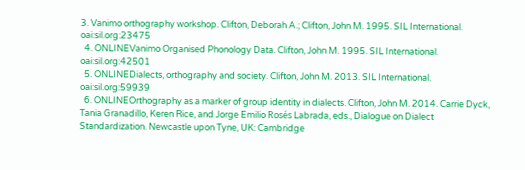3. Vanimo orthography workshop. Clifton, Deborah A.; Clifton, John M. 1995. SIL International. oai:sil.org:23475
  4. ONLINEVanimo Organised Phonology Data. Clifton, John M. 1995. SIL International. oai:sil.org:42501
  5. ONLINEDialects, orthography and society. Clifton, John M. 2013. SIL International. oai:sil.org:59939
  6. ONLINEOrthography as a marker of group identity in dialects. Clifton, John M. 2014. Carrie Dyck, Tania Granadillo, Keren Rice, and Jorge Emilio Rosés Labrada, eds., Dialogue on Dialect Standardization. Newcastle upon Tyne, UK: Cambridge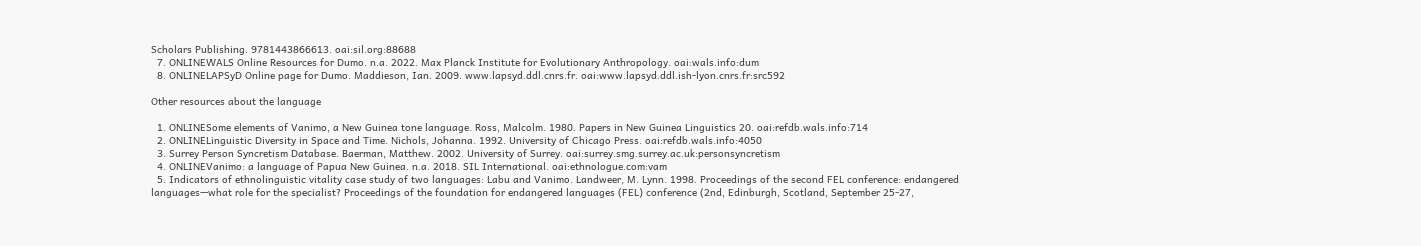Scholars Publishing. 9781443866613. oai:sil.org:88688
  7. ONLINEWALS Online Resources for Dumo. n.a. 2022. Max Planck Institute for Evolutionary Anthropology. oai:wals.info:dum
  8. ONLINELAPSyD Online page for Dumo. Maddieson, Ian. 2009. www.lapsyd.ddl.cnrs.fr. oai:www.lapsyd.ddl.ish-lyon.cnrs.fr:src592

Other resources about the language

  1. ONLINESome elements of Vanimo, a New Guinea tone language. Ross, Malcolm. 1980. Papers in New Guinea Linguistics 20. oai:refdb.wals.info:714
  2. ONLINELinguistic Diversity in Space and Time. Nichols, Johanna. 1992. University of Chicago Press. oai:refdb.wals.info:4050
  3. Surrey Person Syncretism Database. Baerman, Matthew. 2002. University of Surrey. oai:surrey.smg.surrey.ac.uk:personsyncretism
  4. ONLINEVanimo: a language of Papua New Guinea. n.a. 2018. SIL International. oai:ethnologue.com:vam
  5. Indicators of ethnolinguistic vitality case study of two languages: Labu and Vanimo. Landweer, M. Lynn. 1998. Proceedings of the second FEL conference: endangered languages—what role for the specialist? Proceedings of the foundation for endangered languages (FEL) conference (2nd, Edinburgh, Scotland, September 25-27,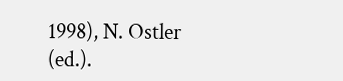1998), N. Ostler (ed.).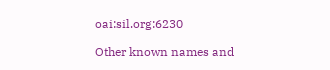oai:sil.org:6230

Other known names and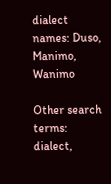dialect names: Duso, Manimo, Wanimo

Other search terms: dialect,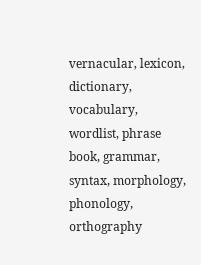vernacular, lexicon, dictionary, vocabulary, wordlist, phrase book, grammar, syntax, morphology, phonology, orthography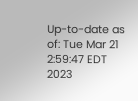Up-to-date as of: Tue Mar 21 2:59:47 EDT 2023